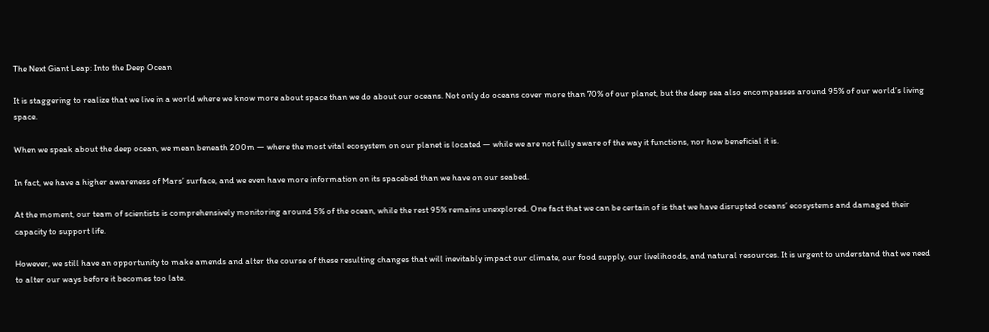The Next Giant Leap: Into the Deep Ocean

It is staggering to realize that we live in a world where we know more about space than we do about our oceans. Not only do oceans cover more than 70% of our planet, but the deep sea also encompasses around 95% of our world’s living space.

When we speak about the deep ocean, we mean beneath 200m — where the most vital ecosystem on our planet is located — while we are not fully aware of the way it functions, nor how beneficial it is.

In fact, we have a higher awareness of Mars’ surface, and we even have more information on its spacebed than we have on our seabed.

At the moment, our team of scientists is comprehensively monitoring around 5% of the ocean, while the rest 95% remains unexplored. One fact that we can be certain of is that we have disrupted oceans’ ecosystems and damaged their capacity to support life.

However, we still have an opportunity to make amends and alter the course of these resulting changes that will inevitably impact our climate, our food supply, our livelihoods, and natural resources. It is urgent to understand that we need to alter our ways before it becomes too late.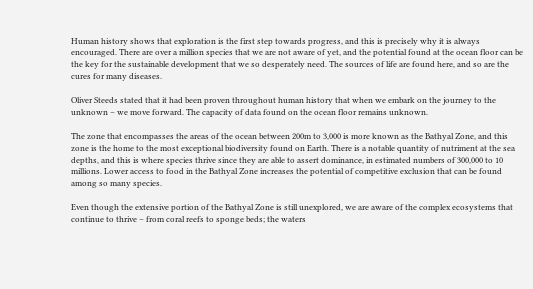Human history shows that exploration is the first step towards progress, and this is precisely why it is always encouraged. There are over a million species that we are not aware of yet, and the potential found at the ocean floor can be the key for the sustainable development that we so desperately need. The sources of life are found here, and so are the cures for many diseases.

Oliver Steeds stated that it had been proven throughout human history that when we embark on the journey to the unknown – we move forward. The capacity of data found on the ocean floor remains unknown.

The zone that encompasses the areas of the ocean between 200m to 3,000 is more known as the Bathyal Zone, and this zone is the home to the most exceptional biodiversity found on Earth. There is a notable quantity of nutriment at the sea depths, and this is where species thrive since they are able to assert dominance, in estimated numbers of 300,000 to 10 millions. Lower access to food in the Bathyal Zone increases the potential of competitive exclusion that can be found among so many species.

Even though the extensive portion of the Bathyal Zone is still unexplored, we are aware of the complex ecosystems that continue to thrive – from coral reefs to sponge beds; the waters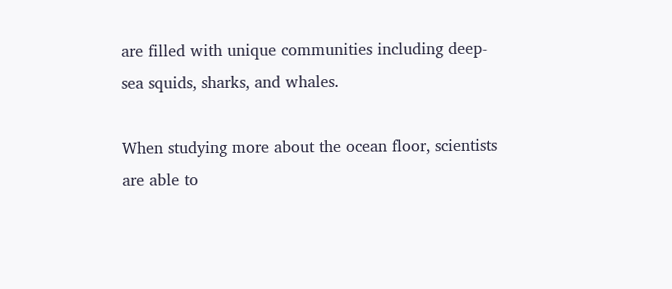are filled with unique communities including deep-sea squids, sharks, and whales.

When studying more about the ocean floor, scientists are able to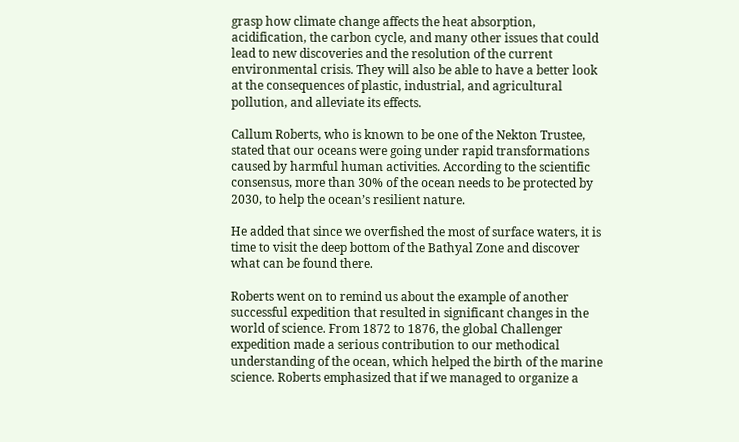grasp how climate change affects the heat absorption, acidification, the carbon cycle, and many other issues that could lead to new discoveries and the resolution of the current environmental crisis. They will also be able to have a better look at the consequences of plastic, industrial, and agricultural pollution, and alleviate its effects.

Callum Roberts, who is known to be one of the Nekton Trustee, stated that our oceans were going under rapid transformations caused by harmful human activities. According to the scientific consensus, more than 30% of the ocean needs to be protected by 2030, to help the ocean’s resilient nature.

He added that since we overfished the most of surface waters, it is time to visit the deep bottom of the Bathyal Zone and discover what can be found there.

Roberts went on to remind us about the example of another successful expedition that resulted in significant changes in the world of science. From 1872 to 1876, the global Challenger expedition made a serious contribution to our methodical understanding of the ocean, which helped the birth of the marine science. Roberts emphasized that if we managed to organize a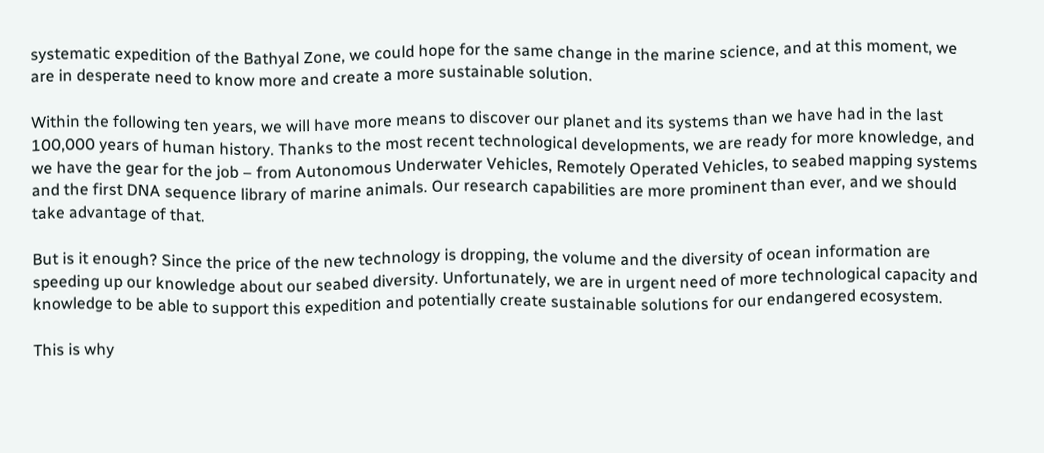systematic expedition of the Bathyal Zone, we could hope for the same change in the marine science, and at this moment, we are in desperate need to know more and create a more sustainable solution.

Within the following ten years, we will have more means to discover our planet and its systems than we have had in the last 100,000 years of human history. Thanks to the most recent technological developments, we are ready for more knowledge, and we have the gear for the job – from Autonomous Underwater Vehicles, Remotely Operated Vehicles, to seabed mapping systems and the first DNA sequence library of marine animals. Our research capabilities are more prominent than ever, and we should take advantage of that.

But is it enough? Since the price of the new technology is dropping, the volume and the diversity of ocean information are speeding up our knowledge about our seabed diversity. Unfortunately, we are in urgent need of more technological capacity and knowledge to be able to support this expedition and potentially create sustainable solutions for our endangered ecosystem.

This is why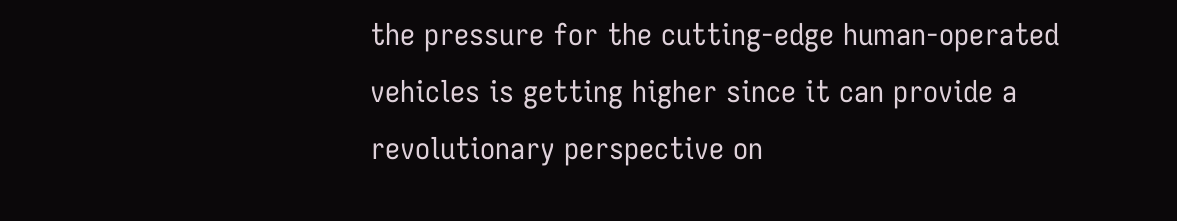the pressure for the cutting-edge human-operated vehicles is getting higher since it can provide a revolutionary perspective on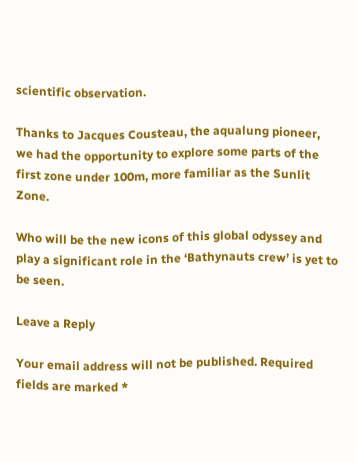scientific observation.

Thanks to Jacques Cousteau, the aqualung pioneer, we had the opportunity to explore some parts of the first zone under 100m, more familiar as the Sunlit Zone.

Who will be the new icons of this global odyssey and play a significant role in the ‘Bathynauts crew’ is yet to be seen.

Leave a Reply

Your email address will not be published. Required fields are marked *